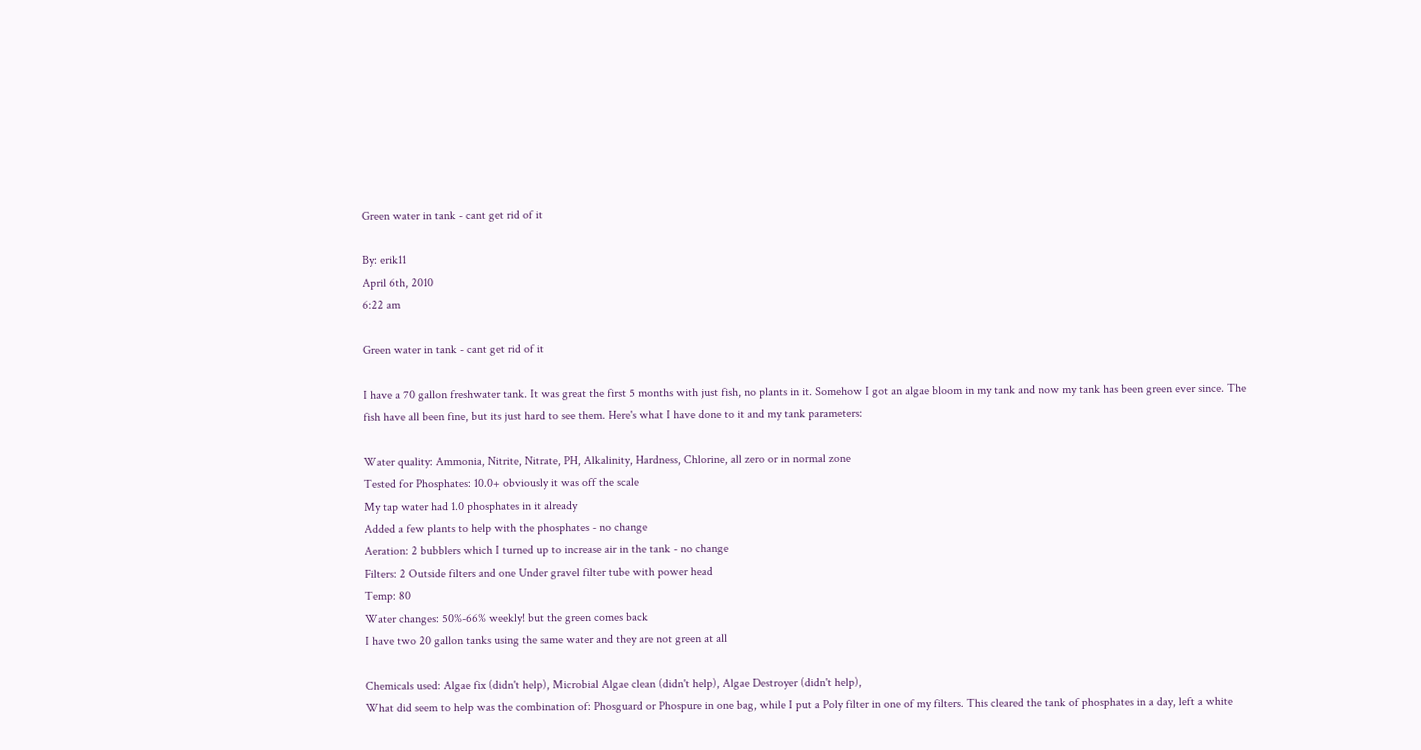Green water in tank - cant get rid of it

By: erik11
April 6th, 2010
6:22 am

Green water in tank - cant get rid of it

I have a 70 gallon freshwater tank. It was great the first 5 months with just fish, no plants in it. Somehow I got an algae bloom in my tank and now my tank has been green ever since. The fish have all been fine, but its just hard to see them. Here's what I have done to it and my tank parameters:

Water quality: Ammonia, Nitrite, Nitrate, PH, Alkalinity, Hardness, Chlorine, all zero or in normal zone
Tested for Phosphates: 10.0+ obviously it was off the scale
My tap water had 1.0 phosphates in it already
Added a few plants to help with the phosphates - no change
Aeration: 2 bubblers which I turned up to increase air in the tank - no change
Filters: 2 Outside filters and one Under gravel filter tube with power head
Temp: 80
Water changes: 50%-66% weekly! but the green comes back
I have two 20 gallon tanks using the same water and they are not green at all

Chemicals used: Algae fix (didn't help), Microbial Algae clean (didn't help), Algae Destroyer (didn't help),
What did seem to help was the combination of: Phosguard or Phospure in one bag, while I put a Poly filter in one of my filters. This cleared the tank of phosphates in a day, left a white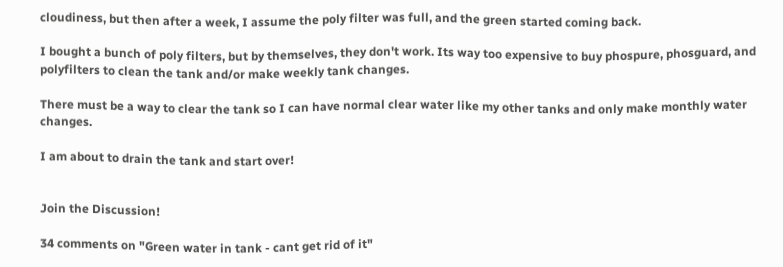cloudiness, but then after a week, I assume the poly filter was full, and the green started coming back.

I bought a bunch of poly filters, but by themselves, they don't work. Its way too expensive to buy phospure, phosguard, and polyfilters to clean the tank and/or make weekly tank changes.

There must be a way to clear the tank so I can have normal clear water like my other tanks and only make monthly water changes.

I am about to drain the tank and start over!


Join the Discussion!

34 comments on "Green water in tank - cant get rid of it"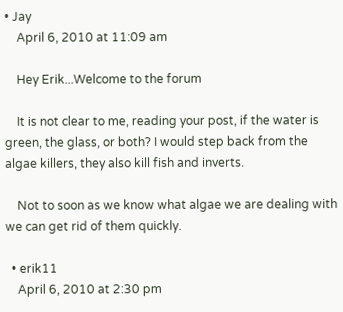• Jay
    April 6, 2010 at 11:09 am

    Hey Erik...Welcome to the forum

    It is not clear to me, reading your post, if the water is green, the glass, or both? I would step back from the algae killers, they also kill fish and inverts.

    Not to soon as we know what algae we are dealing with we can get rid of them quickly.

  • erik11
    April 6, 2010 at 2:30 pm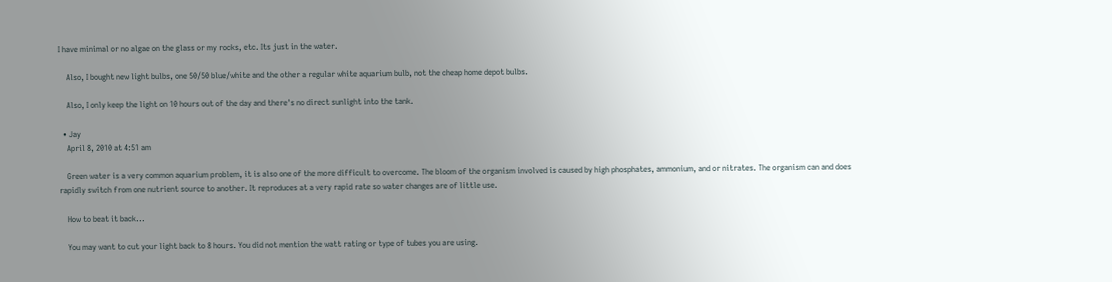I have minimal or no algae on the glass or my rocks, etc. Its just in the water.

    Also, I bought new light bulbs, one 50/50 blue/white and the other a regular white aquarium bulb, not the cheap home depot bulbs.

    Also, I only keep the light on 10 hours out of the day and there's no direct sunlight into the tank.

  • Jay
    April 8, 2010 at 4:51 am

    Green water is a very common aquarium problem, it is also one of the more difficult to overcome. The bloom of the organism involved is caused by high phosphates, ammonium, and or nitrates. The organism can and does rapidly switch from one nutrient source to another. It reproduces at a very rapid rate so water changes are of little use.

    How to beat it back...

    You may want to cut your light back to 8 hours. You did not mention the watt rating or type of tubes you are using.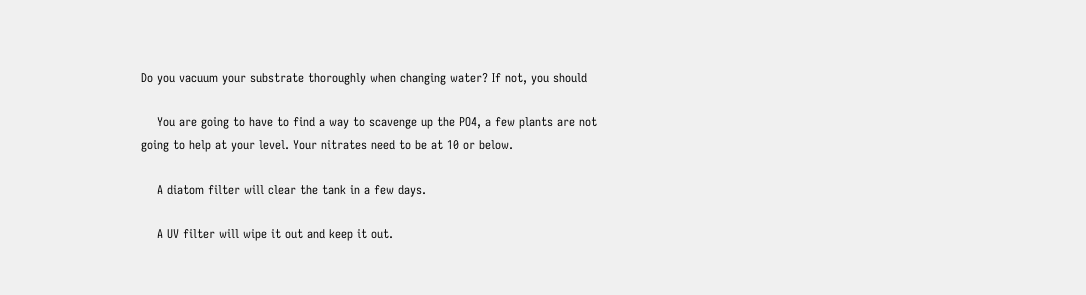Do you vacuum your substrate thoroughly when changing water? If not, you should

    You are going to have to find a way to scavenge up the PO4, a few plants are not going to help at your level. Your nitrates need to be at 10 or below.

    A diatom filter will clear the tank in a few days.

    A UV filter will wipe it out and keep it out.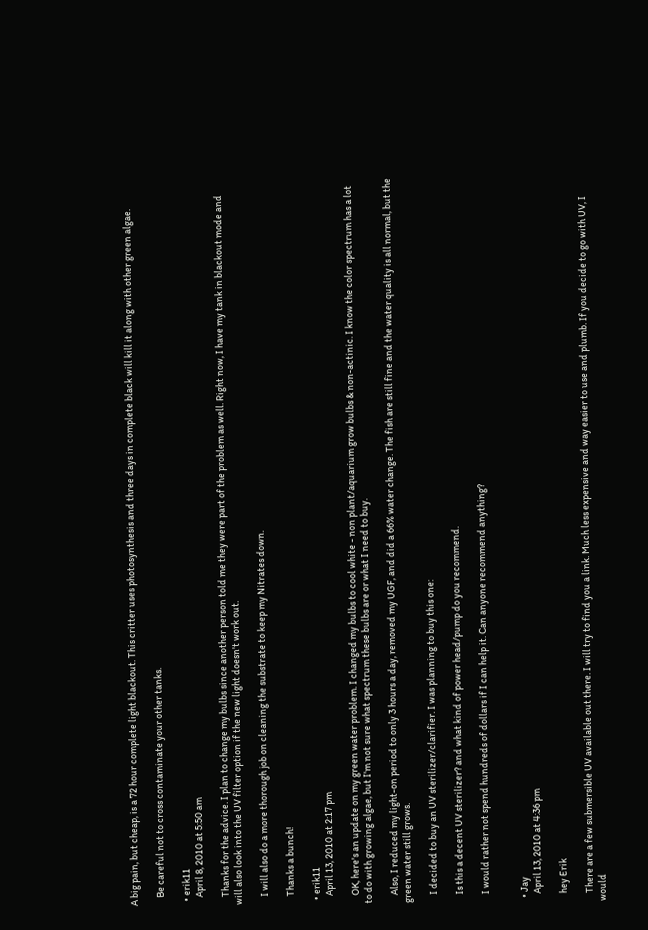A big pain, but cheap, is a 72 hour complete light blackout. This critter uses photosynthesis and three days in complete black will kill it along with other green algae.

    Be careful not to cross contaminate your other tanks.

  • erik11
    April 8, 2010 at 5:50 am

    Thanks for the advice. I plan to change my bulbs since another person told me they were part of the problem as well. Right now, I have my tank in blackout mode and will also look into the UV filter option if the new light doesn't work out.

    I will also do a more thorough job on cleaning the substrate to keep my Nitrates down.

    Thanks a bunch!

  • erik11
    April 13, 2010 at 2:17 pm

    OK, here's an update on my green water problem. I changed my bulbs to cool white - non plant/aquarium grow bulbs & non-actinic. I know the color spectrum has a lot to do with growing algae, but I'm not sure what spectrum these bulbs are or what I need to buy.

    Also, I reduced my light-on period to only 3 hours a day, removed my UGF, and did a 66% water change. The fish are still fine and the water quality is all normal, but the green water still grows.

    I decided to buy an UV sterilizer/clarifier. I was planning to buy this one:

    Is this a decent UV sterilizer? and what kind of power head/pump do you recommend.

    I would rather not spend hundreds of dollars if I can help it. Can anyone recommend anything?


  • Jay
    April 13, 2010 at 4:36 pm

    hey Erik

    There are a few submersible UV available out there. I will try to find you a link. Much less expensive and way easier to use and plumb. If you decide to go with UV, I would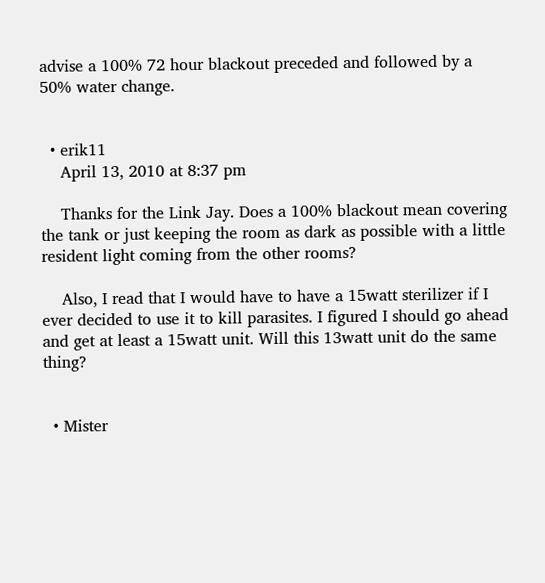advise a 100% 72 hour blackout preceded and followed by a 50% water change.


  • erik11
    April 13, 2010 at 8:37 pm

    Thanks for the Link Jay. Does a 100% blackout mean covering the tank or just keeping the room as dark as possible with a little resident light coming from the other rooms?

    Also, I read that I would have to have a 15watt sterilizer if I ever decided to use it to kill parasites. I figured I should go ahead and get at least a 15watt unit. Will this 13watt unit do the same thing?


  • Mister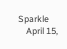Sparkle
    April 15,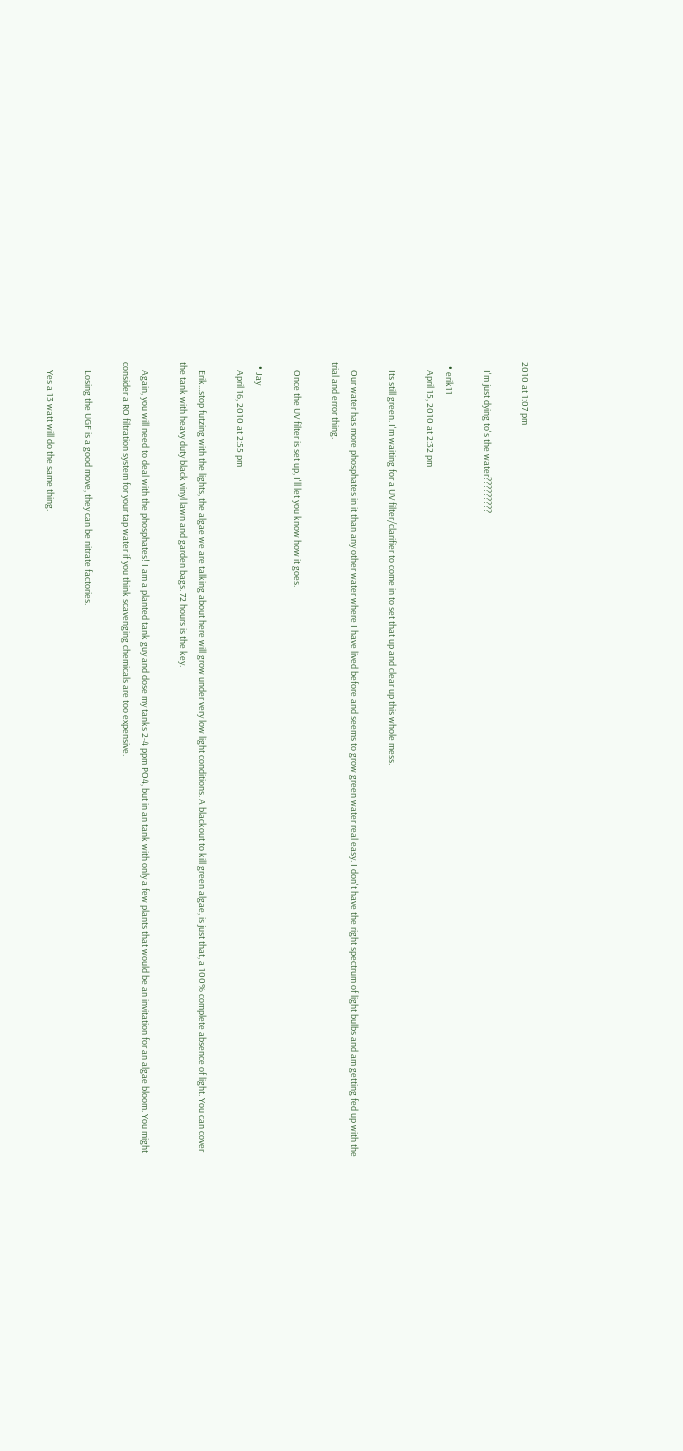2010 at 1:07 pm

    I'm just dying to's the water?????????

  • erik11
    April 15, 2010 at 2:32 pm

    Its still green. I'm waiting for a UV filter/clarifier to come in to set that up and clear up this whole mess.

    Our water has more phosphates in it than any other water where I have lived before and seems to grow green water real easy. I don't have the right spectrum of light bulbs and am getting fed up with the trial and error thing.

    Once the UV filter is set up, I'll let you know how it goes.

  • Jay
    April 16, 2010 at 2:55 pm

    Erik...stop futzing with the lights, the algae we are talking about here will grow under very low light conditions. A blackout to kill green algae, is just that, a 100% complete absence of light. You can cover the tank with heavy duty black vinyl lawn and garden bags. 72 hours is the key.

    Again, you will need to deal with the phosphates! I am a planted tank guy and dose my tanks 2-4 ppm PO4, but in an tank with only a few plants that would be an invitation for an algae bloom. You might consider a RO filtration system for your tap water if you think scavenging chemicals are too expensive.

    Losing the UGF is a good move, they can be nitrate factories.

    Yes a 13 watt will do the same thing.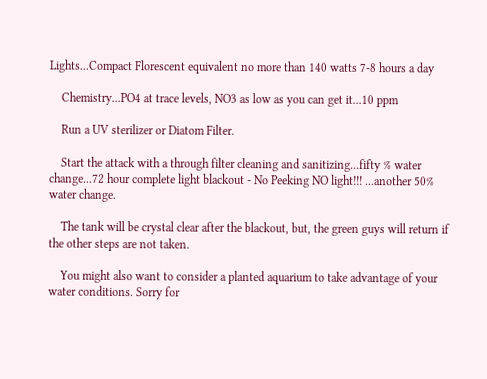Lights...Compact Florescent equivalent no more than 140 watts 7-8 hours a day

    Chemistry...PO4 at trace levels, NO3 as low as you can get it...10 ppm

    Run a UV sterilizer or Diatom Filter.

    Start the attack with a through filter cleaning and sanitizing...fifty % water change...72 hour complete light blackout - No Peeking NO light!!! ...another 50% water change.

    The tank will be crystal clear after the blackout, but, the green guys will return if the other steps are not taken.

    You might also want to consider a planted aquarium to take advantage of your water conditions. Sorry for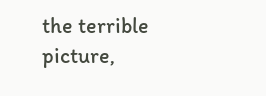the terrible picture,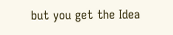but you get the Idea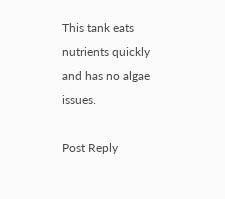This tank eats nutrients quickly and has no algae issues.

Post Reply